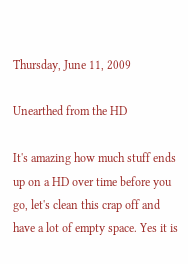Thursday, June 11, 2009

Unearthed from the HD

It's amazing how much stuff ends up on a HD over time before you go, let's clean this crap off and have a lot of empty space. Yes it is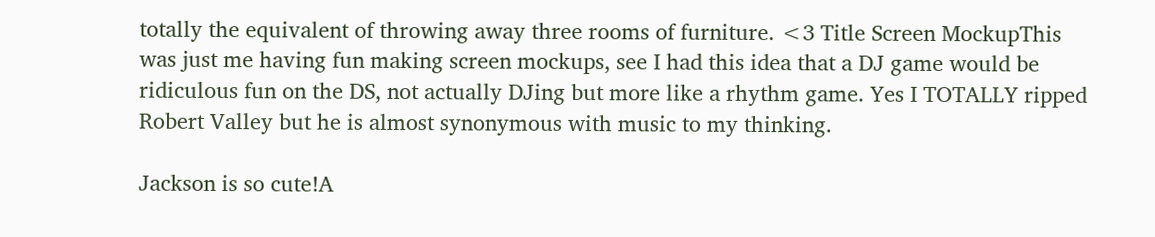totally the equivalent of throwing away three rooms of furniture. <3 Title Screen MockupThis was just me having fun making screen mockups, see I had this idea that a DJ game would be ridiculous fun on the DS, not actually DJing but more like a rhythm game. Yes I TOTALLY ripped Robert Valley but he is almost synonymous with music to my thinking.

Jackson is so cute!A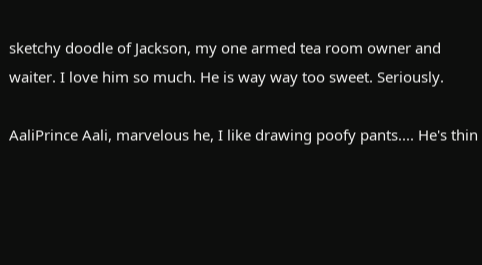sketchy doodle of Jackson, my one armed tea room owner and waiter. I love him so much. He is way way too sweet. Seriously.

AaliPrince Aali, marvelous he, I like drawing poofy pants.... He's thin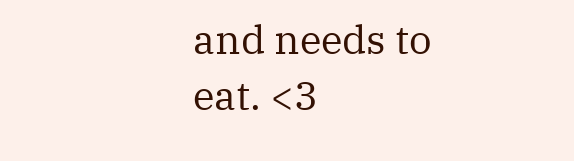and needs to eat. <3